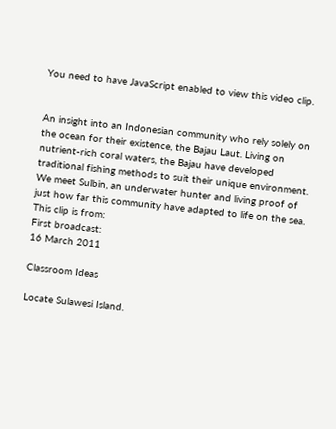You need to have JavaScript enabled to view this video clip.


An insight into an Indonesian community who rely solely on the ocean for their existence, the Bajau Laut. Living on nutrient-rich coral waters, the Bajau have developed traditional fishing methods to suit their unique environment. We meet Sulbin, an underwater hunter and living proof of just how far this community have adapted to life on the sea.
This clip is from:
First broadcast:
16 March 2011

Classroom Ideas

Locate Sulawesi Island.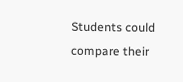Students could compare their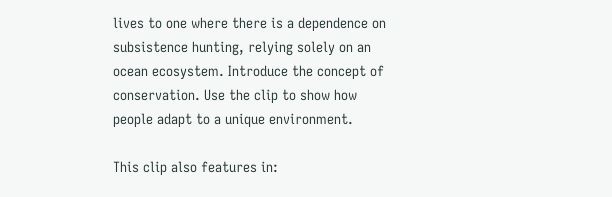lives to one where there is a dependence on subsistence hunting, relying solely on an ocean ecosystem. Introduce the concept of conservation. Use the clip to show how people adapt to a unique environment.

This clip also features in: